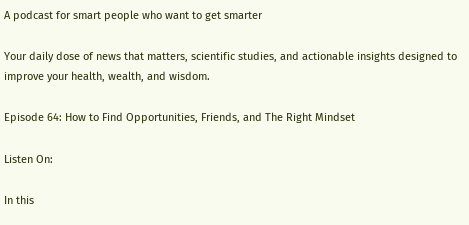A podcast for smart people who want to get smarter

Your daily dose of news that matters, scientific studies, and actionable insights designed to improve your health, wealth, and wisdom.

Episode 64: How to Find Opportunities, Friends, and The Right Mindset

Listen On:

In this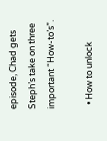episode, Chad gets Steph’s take on three important “How-to’s”.

  • How to unlock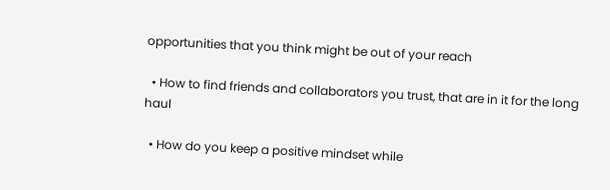opportunities that you think might be out of your reach

  • How to find friends and collaborators you trust, that are in it for the long haul

  • How do you keep a positive mindset while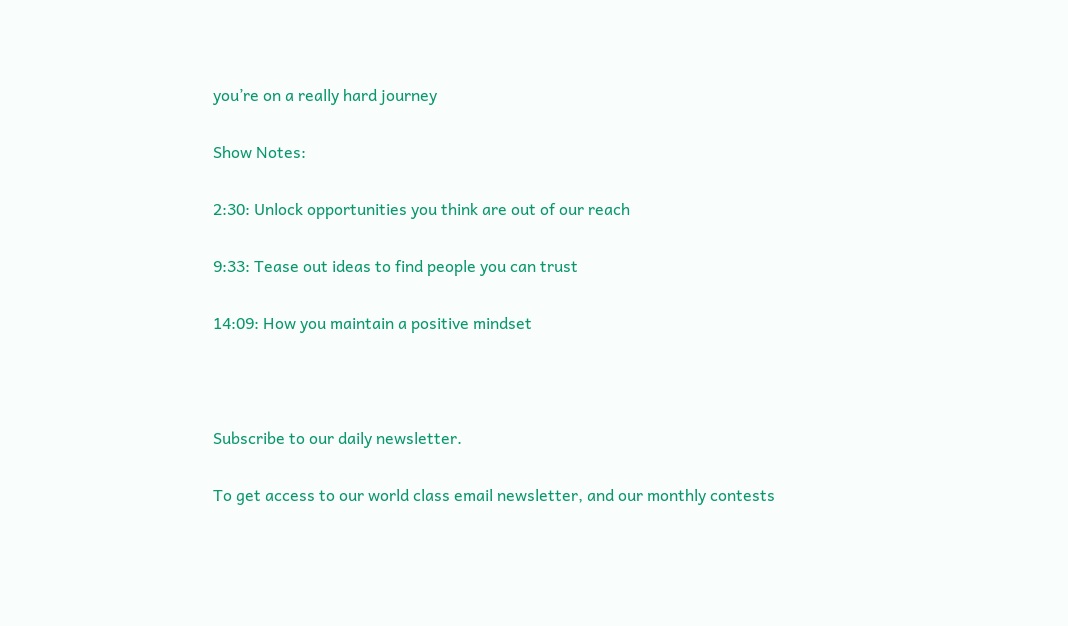you’re on a really hard journey

Show Notes:

2:30: Unlock opportunities you think are out of our reach

9:33: Tease out ideas to find people you can trust

14:09: How you maintain a positive mindset



Subscribe to our daily newsletter.

To get access to our world class email newsletter, and our monthly contests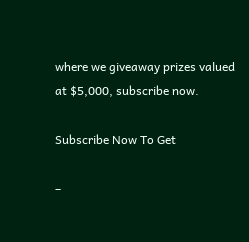where we giveaway prizes valued at $5,000, subscribe now.

Subscribe Now To Get

–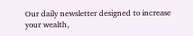Our daily newsletter designed to increase your wealth,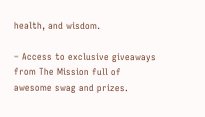health, and wisdom.

– Access to exclusive giveaways from The Mission full of awesome swag and prizes.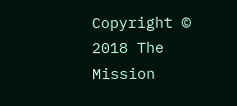Copyright © 2018 The Mission